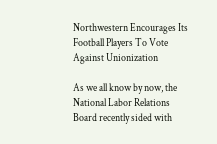Northwestern Encourages Its Football Players To Vote Against Unionization

As we all know by now, the National Labor Relations Board recently sided with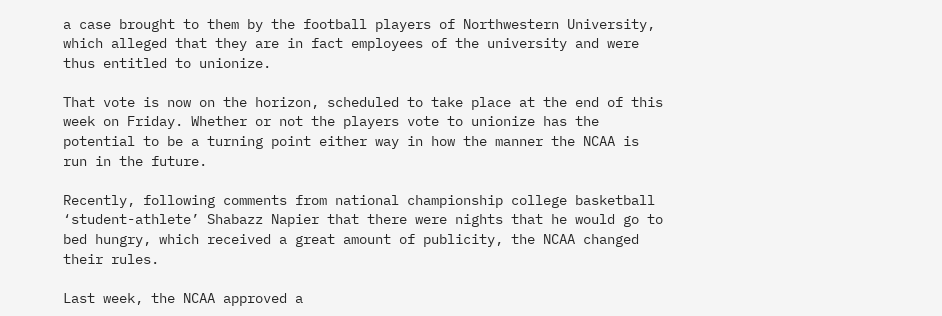a case brought to them by the football players of Northwestern University, which alleged that they are in fact employees of the university and were thus entitled to unionize.

That vote is now on the horizon, scheduled to take place at the end of this week on Friday. Whether or not the players vote to unionize has the potential to be a turning point either way in how the manner the NCAA is run in the future.

Recently, following comments from national championship college basketball ‘student-athlete’ Shabazz Napier that there were nights that he would go to bed hungry, which received a great amount of publicity, the NCAA changed their rules.

Last week, the NCAA approved a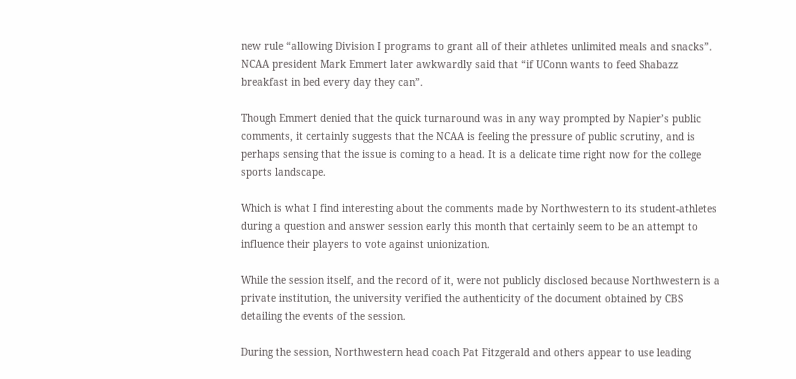new rule “allowing Division I programs to grant all of their athletes unlimited meals and snacks”. NCAA president Mark Emmert later awkwardly said that “if UConn wants to feed Shabazz breakfast in bed every day they can”.

Though Emmert denied that the quick turnaround was in any way prompted by Napier’s public comments, it certainly suggests that the NCAA is feeling the pressure of public scrutiny, and is perhaps sensing that the issue is coming to a head. It is a delicate time right now for the college sports landscape.

Which is what I find interesting about the comments made by Northwestern to its student-athletes during a question and answer session early this month that certainly seem to be an attempt to influence their players to vote against unionization.

While the session itself, and the record of it, were not publicly disclosed because Northwestern is a private institution, the university verified the authenticity of the document obtained by CBS detailing the events of the session.

During the session, Northwestern head coach Pat Fitzgerald and others appear to use leading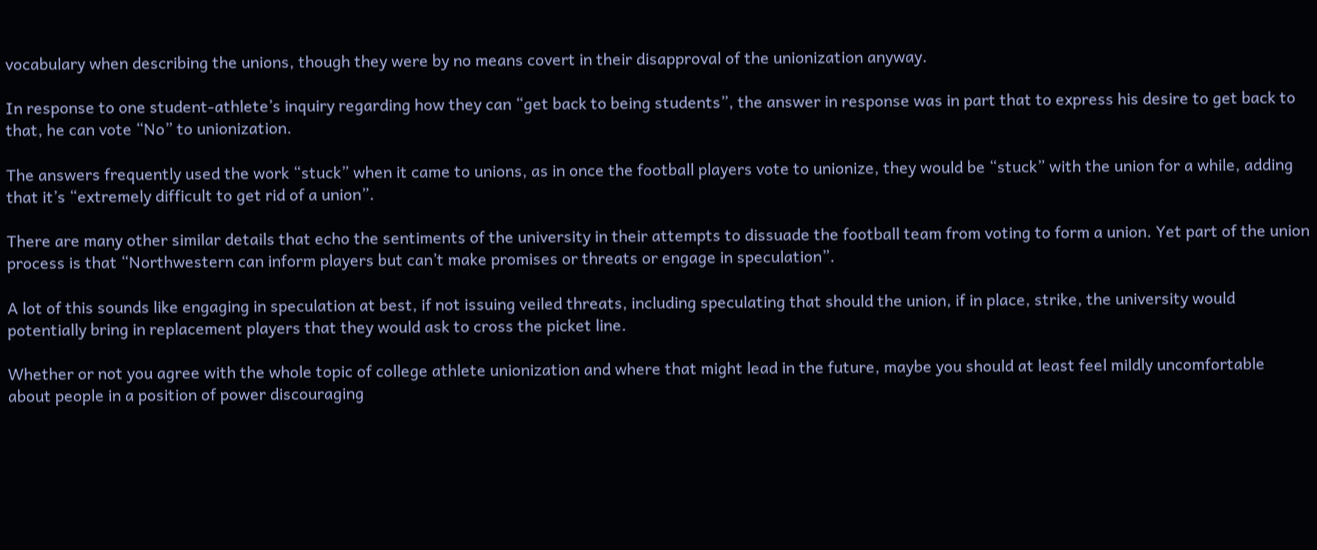vocabulary when describing the unions, though they were by no means covert in their disapproval of the unionization anyway.

In response to one student-athlete’s inquiry regarding how they can “get back to being students”, the answer in response was in part that to express his desire to get back to that, he can vote “No” to unionization.

The answers frequently used the work “stuck” when it came to unions, as in once the football players vote to unionize, they would be “stuck” with the union for a while, adding that it’s “extremely difficult to get rid of a union”.

There are many other similar details that echo the sentiments of the university in their attempts to dissuade the football team from voting to form a union. Yet part of the union process is that “Northwestern can inform players but can’t make promises or threats or engage in speculation”.

A lot of this sounds like engaging in speculation at best, if not issuing veiled threats, including speculating that should the union, if in place, strike, the university would potentially bring in replacement players that they would ask to cross the picket line.

Whether or not you agree with the whole topic of college athlete unionization and where that might lead in the future, maybe you should at least feel mildly uncomfortable about people in a position of power discouraging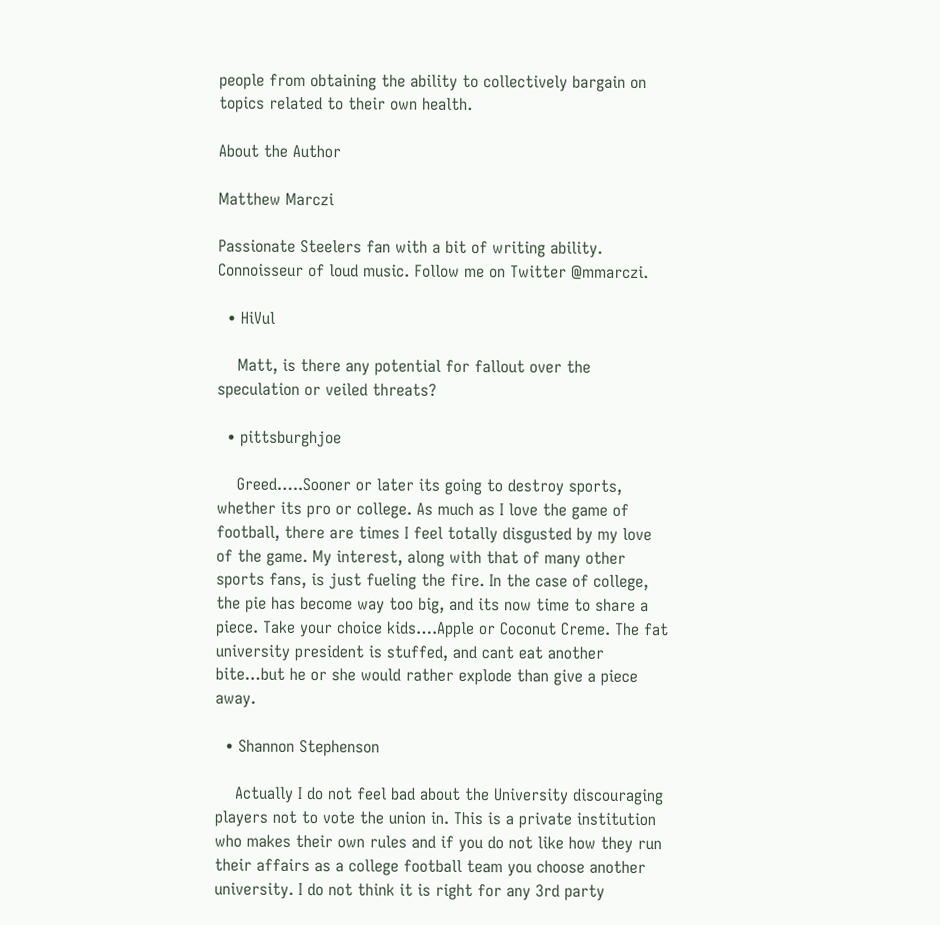people from obtaining the ability to collectively bargain on topics related to their own health.

About the Author

Matthew Marczi

Passionate Steelers fan with a bit of writing ability. Connoisseur of loud music. Follow me on Twitter @mmarczi.

  • HiVul

    Matt, is there any potential for fallout over the speculation or veiled threats?

  • pittsburghjoe

    Greed…..Sooner or later its going to destroy sports, whether its pro or college. As much as I love the game of football, there are times I feel totally disgusted by my love of the game. My interest, along with that of many other sports fans, is just fueling the fire. In the case of college, the pie has become way too big, and its now time to share a piece. Take your choice kids….Apple or Coconut Creme. The fat university president is stuffed, and cant eat another bite…but he or she would rather explode than give a piece away.

  • Shannon Stephenson

    Actually I do not feel bad about the University discouraging players not to vote the union in. This is a private institution who makes their own rules and if you do not like how they run their affairs as a college football team you choose another university. I do not think it is right for any 3rd party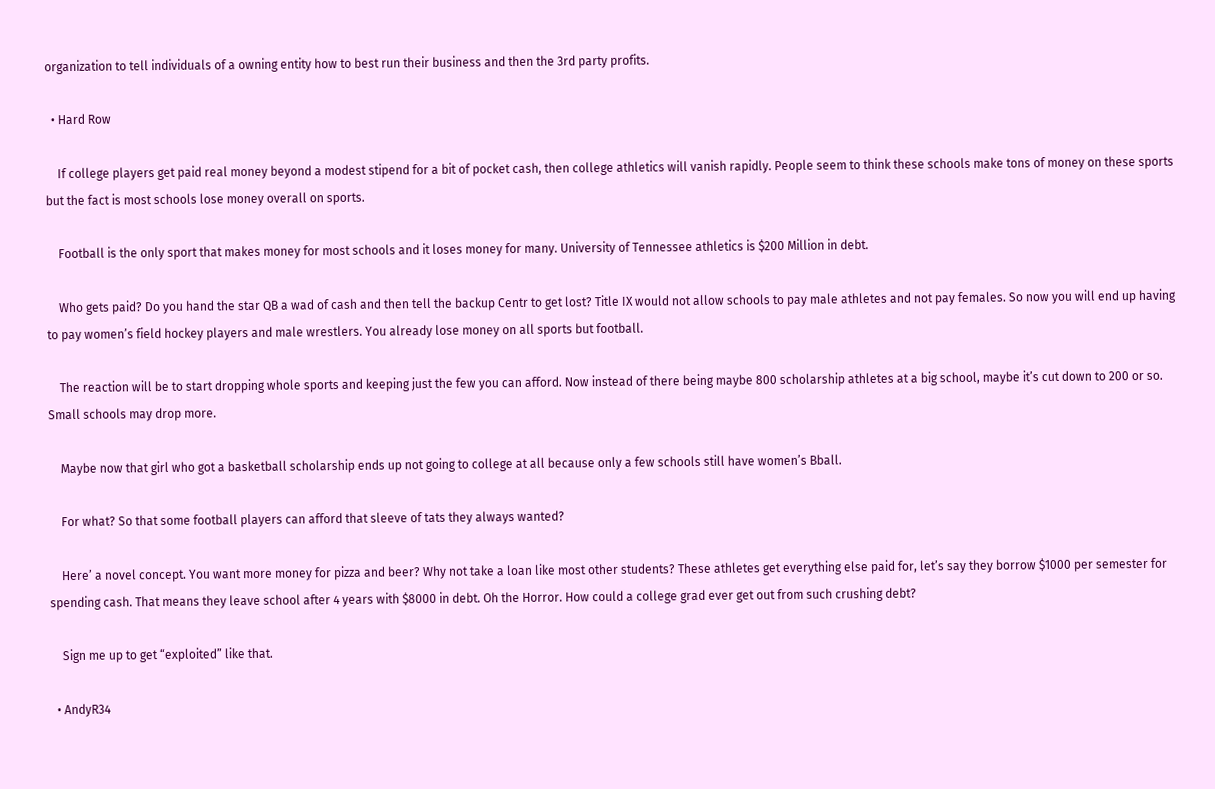organization to tell individuals of a owning entity how to best run their business and then the 3rd party profits.

  • Hard Row

    If college players get paid real money beyond a modest stipend for a bit of pocket cash, then college athletics will vanish rapidly. People seem to think these schools make tons of money on these sports but the fact is most schools lose money overall on sports.

    Football is the only sport that makes money for most schools and it loses money for many. University of Tennessee athletics is $200 Million in debt.

    Who gets paid? Do you hand the star QB a wad of cash and then tell the backup Centr to get lost? Title IX would not allow schools to pay male athletes and not pay females. So now you will end up having to pay women’s field hockey players and male wrestlers. You already lose money on all sports but football.

    The reaction will be to start dropping whole sports and keeping just the few you can afford. Now instead of there being maybe 800 scholarship athletes at a big school, maybe it’s cut down to 200 or so. Small schools may drop more.

    Maybe now that girl who got a basketball scholarship ends up not going to college at all because only a few schools still have women’s Bball.

    For what? So that some football players can afford that sleeve of tats they always wanted?

    Here’ a novel concept. You want more money for pizza and beer? Why not take a loan like most other students? These athletes get everything else paid for, let’s say they borrow $1000 per semester for spending cash. That means they leave school after 4 years with $8000 in debt. Oh the Horror. How could a college grad ever get out from such crushing debt?

    Sign me up to get “exploited” like that.

  • AndyR34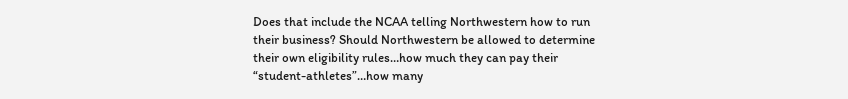Does that include the NCAA telling Northwestern how to run their business? Should Northwestern be allowed to determine their own eligibility rules…how much they can pay their “student-athletes”…how many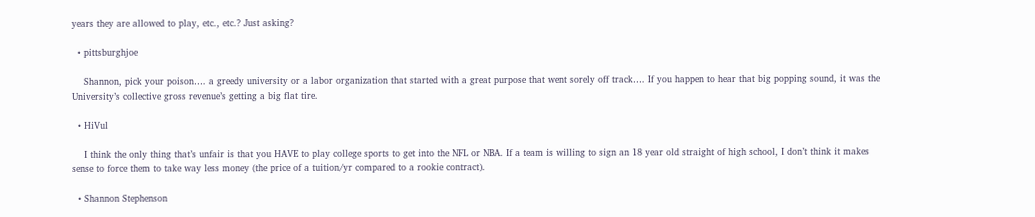years they are allowed to play, etc., etc.? Just asking?

  • pittsburghjoe

    Shannon, pick your poison…. a greedy university or a labor organization that started with a great purpose that went sorely off track…. If you happen to hear that big popping sound, it was the University’s collective gross revenue’s getting a big flat tire.

  • HiVul

    I think the only thing that’s unfair is that you HAVE to play college sports to get into the NFL or NBA. If a team is willing to sign an 18 year old straight of high school, I don’t think it makes sense to force them to take way less money (the price of a tuition/yr compared to a rookie contract).

  • Shannon Stephenson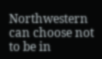Northwestern can choose not to be in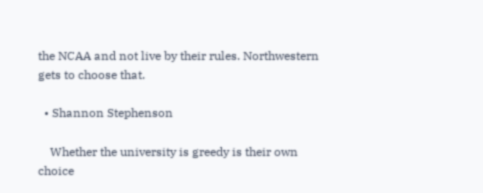the NCAA and not live by their rules. Northwestern gets to choose that.

  • Shannon Stephenson

    Whether the university is greedy is their own choice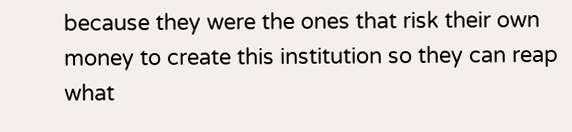because they were the ones that risk their own money to create this institution so they can reap what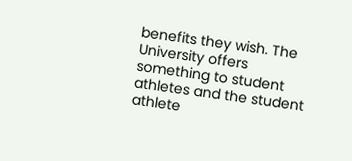benefits they wish. The University offers something to student athletes and the student athlete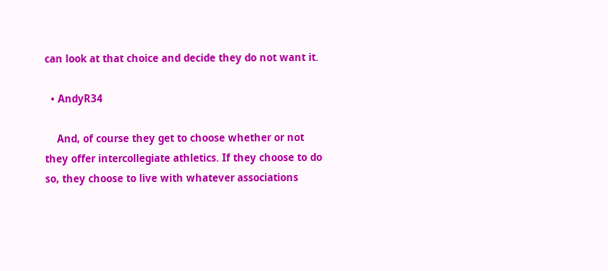can look at that choice and decide they do not want it.

  • AndyR34

    And, of course they get to choose whether or not they offer intercollegiate athletics. If they choose to do so, they choose to live with whatever associations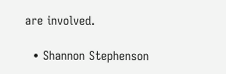are involved.

  • Shannon Stephenson